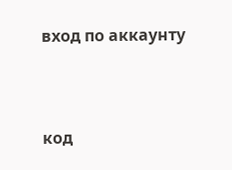вход по аккаунту



код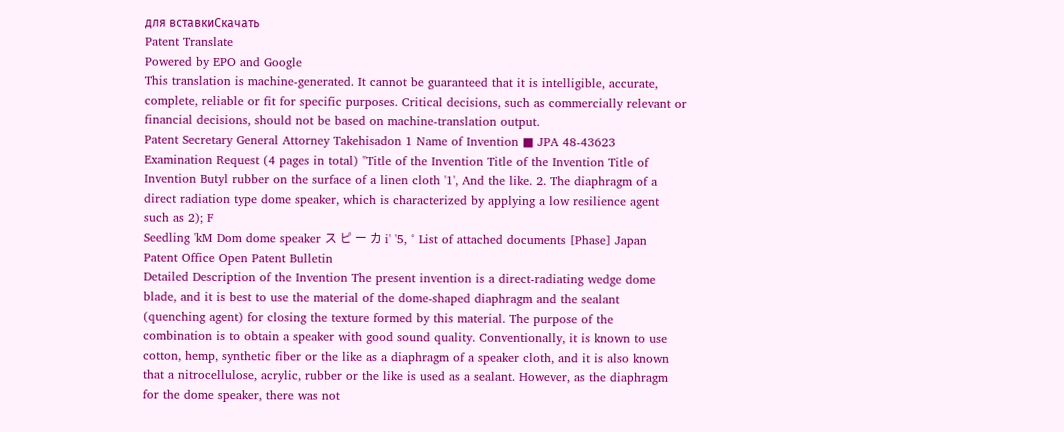для вставкиСкачать
Patent Translate
Powered by EPO and Google
This translation is machine-generated. It cannot be guaranteed that it is intelligible, accurate,
complete, reliable or fit for specific purposes. Critical decisions, such as commercially relevant or
financial decisions, should not be based on machine-translation output.
Patent Secretary General Attorney Takehisadon 1 Name of Invention ■ JPA 48-43623
Examination Request (4 pages in total) "Title of the Invention Title of the Invention Title of
Invention Butyl rubber on the surface of a linen cloth '1', And the like. 2. The diaphragm of a
direct radiation type dome speaker, which is characterized by applying a low resilience agent
such as 2); F
Seedling 'kM Dom dome speaker ス ピ ー カ i' '5, ° List of attached documents [Phase] Japan
Patent Office Open Patent Bulletin
Detailed Description of the Invention The present invention is a direct-radiating wedge dome
blade, and it is best to use the material of the dome-shaped diaphragm and the sealant
(quenching agent) for closing the texture formed by this material. The purpose of the
combination is to obtain a speaker with good sound quality. Conventionally, it is known to use
cotton, hemp, synthetic fiber or the like as a diaphragm of a speaker cloth, and it is also known
that a nitrocellulose, acrylic, rubber or the like is used as a sealant. However, as the diaphragm
for the dome speaker, there was not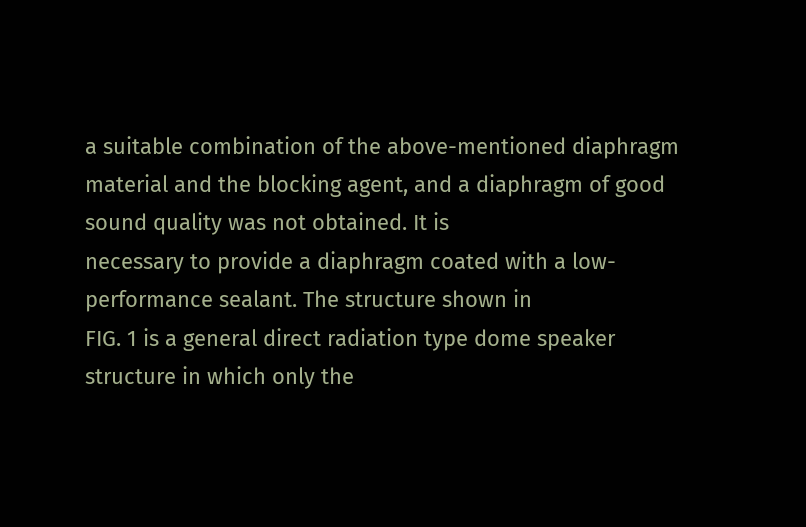a suitable combination of the above-mentioned diaphragm
material and the blocking agent, and a diaphragm of good sound quality was not obtained. It is
necessary to provide a diaphragm coated with a low-performance sealant. The structure shown in
FIG. 1 is a general direct radiation type dome speaker structure in which only the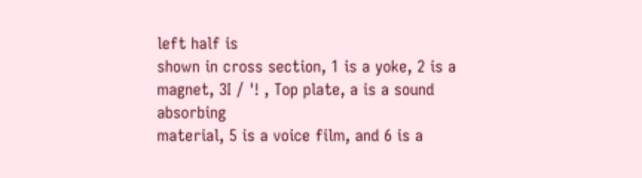left half is
shown in cross section, 1 is a yoke, 2 is a magnet, 3I / '! , Top plate, a is a sound absorbing
material, 5 is a voice film, and 6 is a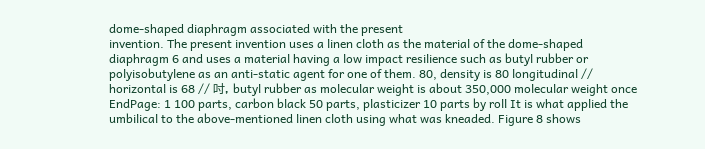dome-shaped diaphragm associated with the present
invention. The present invention uses a linen cloth as the material of the dome-shaped
diaphragm 6 and uses a material having a low impact resilience such as butyl rubber or
polyisobutylene as an anti-static agent for one of them. 80, density is 80 longitudinal //
horizontal is 68 // 吋, butyl rubber as molecular weight is about 350,000 molecular weight once
EndPage: 1 100 parts, carbon black 50 parts, plasticizer 10 parts by roll It is what applied the
umbilical to the above-mentioned linen cloth using what was kneaded. Figure 8 shows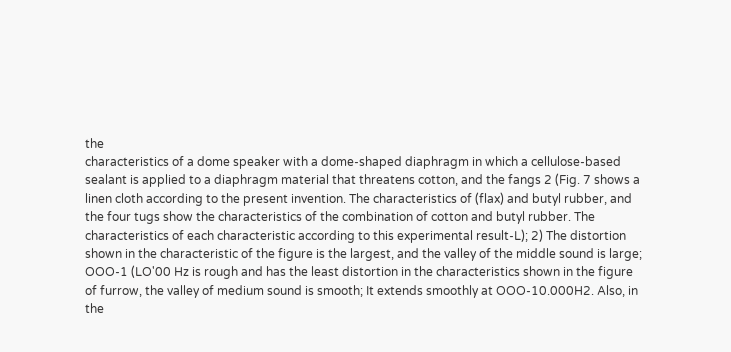the
characteristics of a dome speaker with a dome-shaped diaphragm in which a cellulose-based
sealant is applied to a diaphragm material that threatens cotton, and the fangs 2 (Fig. 7 shows a
linen cloth according to the present invention. The characteristics of (flax) and butyl rubber, and
the four tugs show the characteristics of the combination of cotton and butyl rubber. The
characteristics of each characteristic according to this experimental result-L); 2) The distortion
shown in the characteristic of the figure is the largest, and the valley of the middle sound is large;
OOO-1 (LO'00 Hz is rough and has the least distortion in the characteristics shown in the figure
of furrow, the valley of medium sound is smooth; It extends smoothly at OOO-10.000H2. Also, in
the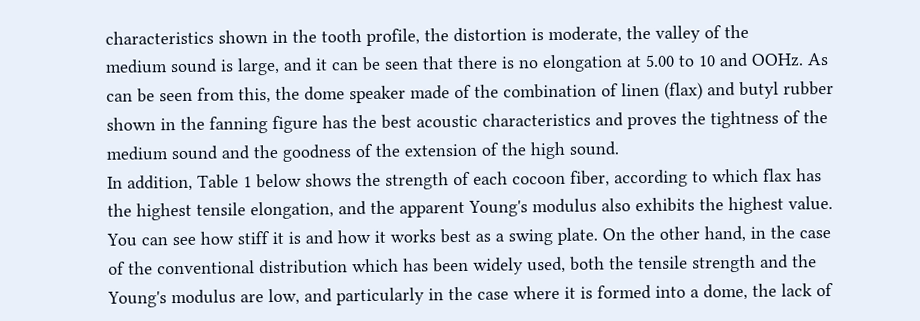characteristics shown in the tooth profile, the distortion is moderate, the valley of the
medium sound is large, and it can be seen that there is no elongation at 5.00 to 10 and OOHz. As
can be seen from this, the dome speaker made of the combination of linen (flax) and butyl rubber
shown in the fanning figure has the best acoustic characteristics and proves the tightness of the
medium sound and the goodness of the extension of the high sound.
In addition, Table 1 below shows the strength of each cocoon fiber, according to which flax has
the highest tensile elongation, and the apparent Young's modulus also exhibits the highest value.
You can see how stiff it is and how it works best as a swing plate. On the other hand, in the case
of the conventional distribution which has been widely used, both the tensile strength and the
Young's modulus are low, and particularly in the case where it is formed into a dome, the lack of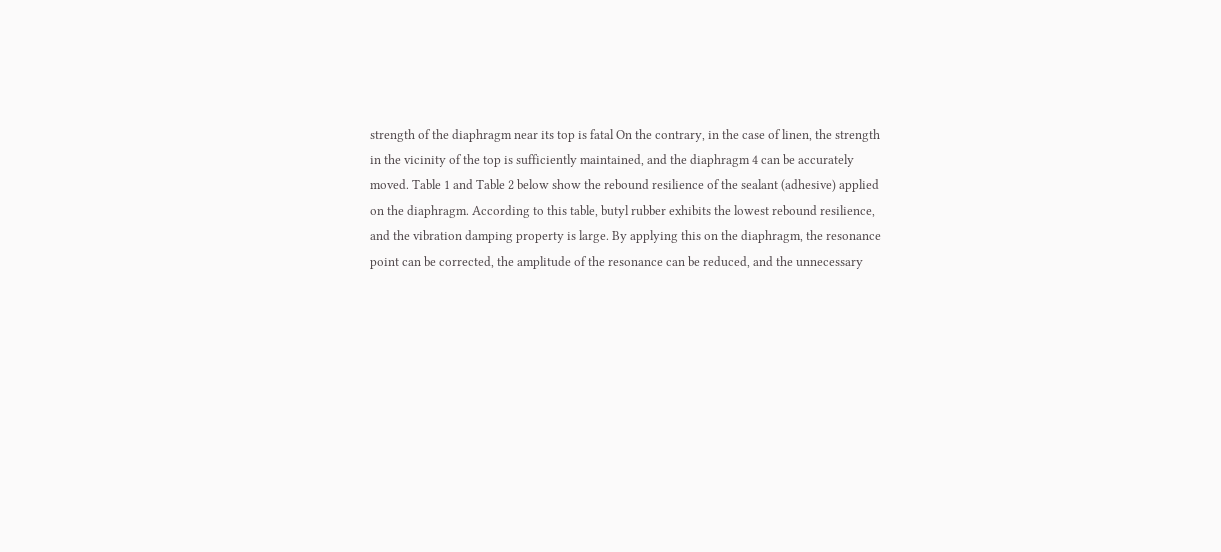strength of the diaphragm near its top is fatal On the contrary, in the case of linen, the strength
in the vicinity of the top is sufficiently maintained, and the diaphragm 4 can be accurately
moved. Table 1 and Table 2 below show the rebound resilience of the sealant (adhesive) applied
on the diaphragm. According to this table, butyl rubber exhibits the lowest rebound resilience,
and the vibration damping property is large. By applying this on the diaphragm, the resonance
point can be corrected, the amplitude of the resonance can be reduced, and the unnecessary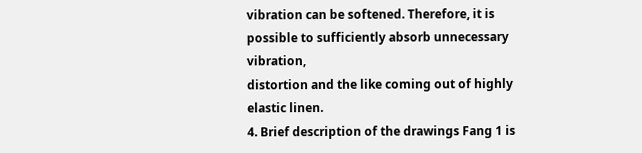vibration can be softened. Therefore, it is possible to sufficiently absorb unnecessary vibration,
distortion and the like coming out of highly elastic linen.
4. Brief description of the drawings Fang 1 is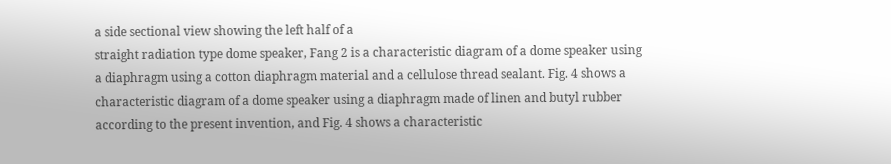a side sectional view showing the left half of a
straight radiation type dome speaker, Fang 2 is a characteristic diagram of a dome speaker using
a diaphragm using a cotton diaphragm material and a cellulose thread sealant. Fig. 4 shows a
characteristic diagram of a dome speaker using a diaphragm made of linen and butyl rubber
according to the present invention, and Fig. 4 shows a characteristic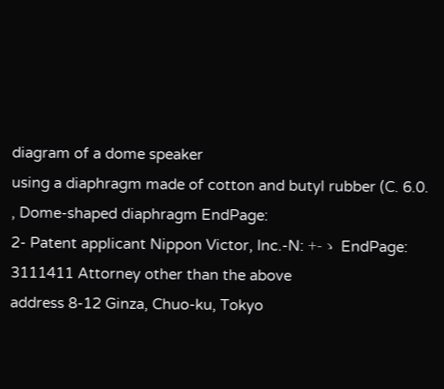diagram of a dome speaker
using a diaphragm made of cotton and butyl rubber (C. 6.0. , Dome-shaped diaphragm EndPage:
2- Patent applicant Nippon Victor, Inc.-N: +-ゝ EndPage: 3111411 Attorney other than the above
address 8-12 Ginza, Chuo-ku, Tokyo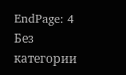EndPage: 4
Без категории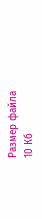Размер файла
10 Кб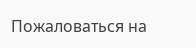Пожаловаться на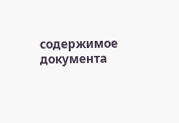содержимое документа